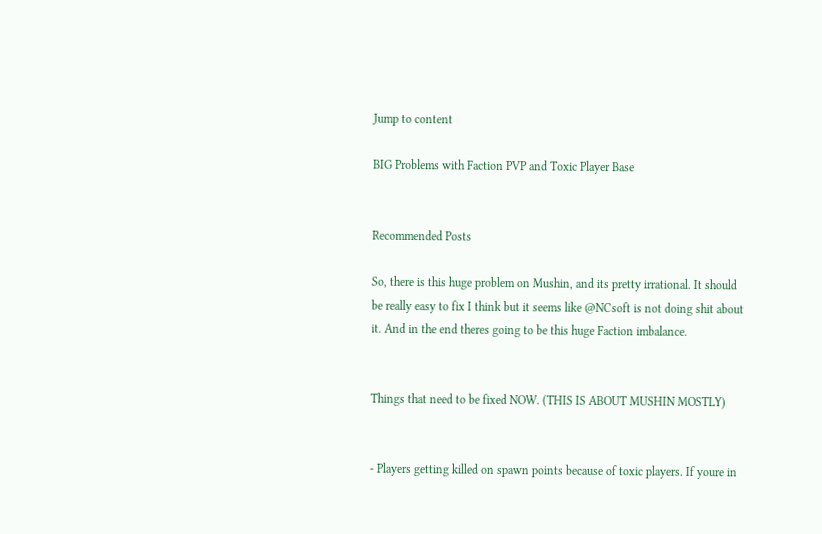Jump to content

BIG Problems with Faction PVP and Toxic Player Base


Recommended Posts

So, there is this huge problem on Mushin, and its pretty irrational. It should be really easy to fix I think but it seems like @NCsoft is not doing shit about it. And in the end theres going to be this huge Faction imbalance.


Things that need to be fixed NOW. (THIS IS ABOUT MUSHIN MOSTLY)


- Players getting killed on spawn points because of toxic players. If youre in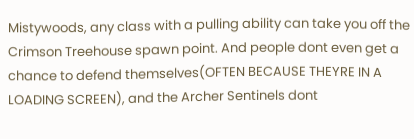Mistywoods, any class with a pulling ability can take you off the Crimson Treehouse spawn point. And people dont even get a chance to defend themselves(OFTEN BECAUSE THEYRE IN A LOADING SCREEN), and the Archer Sentinels dont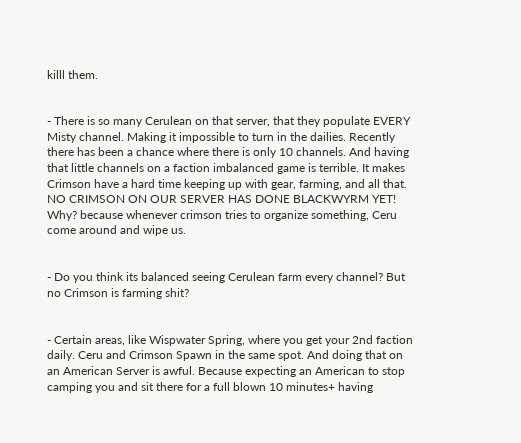killl them.


- There is so many Cerulean on that server, that they populate EVERY Misty channel. Making it impossible to turn in the dailies. Recently there has been a chance where there is only 10 channels. And having that little channels on a faction imbalanced game is terrible. It makes Crimson have a hard time keeping up with gear, farming, and all that. NO CRIMSON ON OUR SERVER HAS DONE BLACKWYRM YET! Why? because whenever crimson tries to organize something, Ceru come around and wipe us.


- Do you think its balanced seeing Cerulean farm every channel? But no Crimson is farming shit?


- Certain areas, like Wispwater Spring, where you get your 2nd faction daily. Ceru and Crimson Spawn in the same spot. And doing that on an American Server is awful. Because expecting an American to stop camping you and sit there for a full blown 10 minutes+ having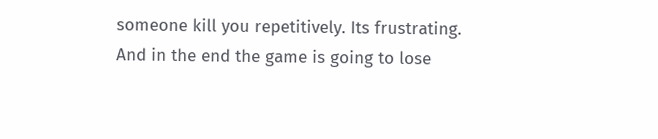someone kill you repetitively. Its frustrating. And in the end the game is going to lose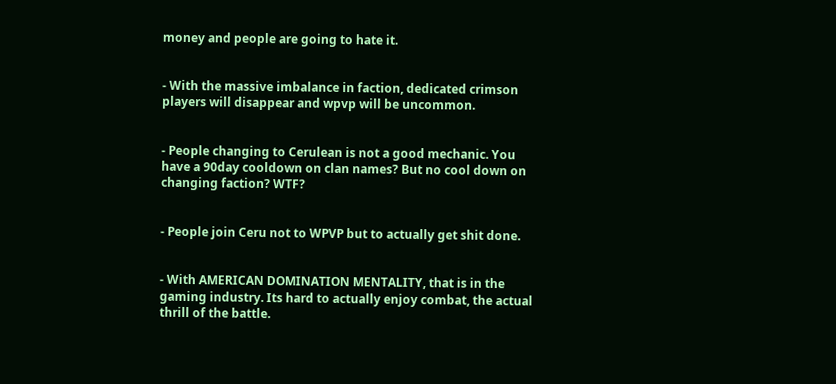money and people are going to hate it.


- With the massive imbalance in faction, dedicated crimson players will disappear and wpvp will be uncommon.


- People changing to Cerulean is not a good mechanic. You have a 90day cooldown on clan names? But no cool down on changing faction? WTF?


- People join Ceru not to WPVP but to actually get shit done.


- With AMERICAN DOMINATION MENTALITY, that is in the gaming industry. Its hard to actually enjoy combat, the actual thrill of the battle.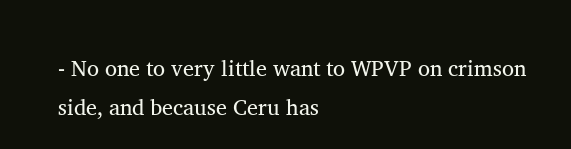- No one to very little want to WPVP on crimson side, and because Ceru has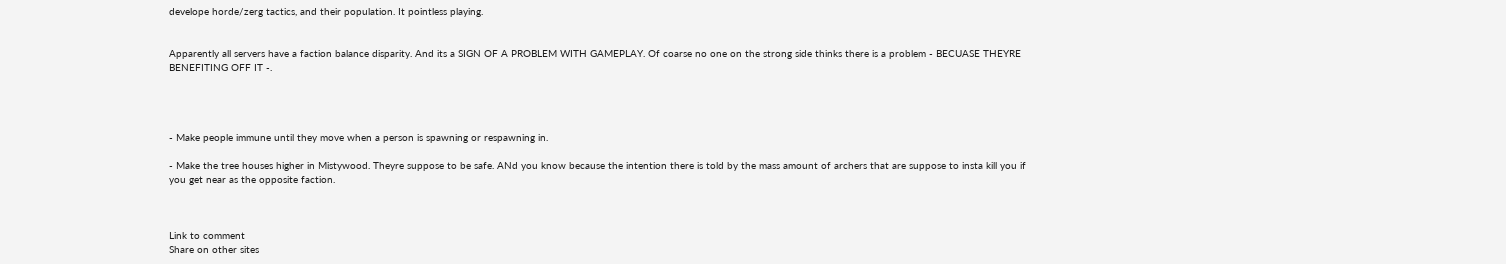develope horde/zerg tactics, and their population. It pointless playing.


Apparently all servers have a faction balance disparity. And its a SIGN OF A PROBLEM WITH GAMEPLAY. Of coarse no one on the strong side thinks there is a problem - BECUASE THEYRE BENEFITING OFF IT -.




- Make people immune until they move when a person is spawning or respawning in.

- Make the tree houses higher in Mistywood. Theyre suppose to be safe. ANd you know because the intention there is told by the mass amount of archers that are suppose to insta kill you if you get near as the opposite faction.



Link to comment
Share on other sites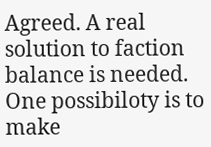Agreed. A real solution to faction balance is needed. One possibiloty is to make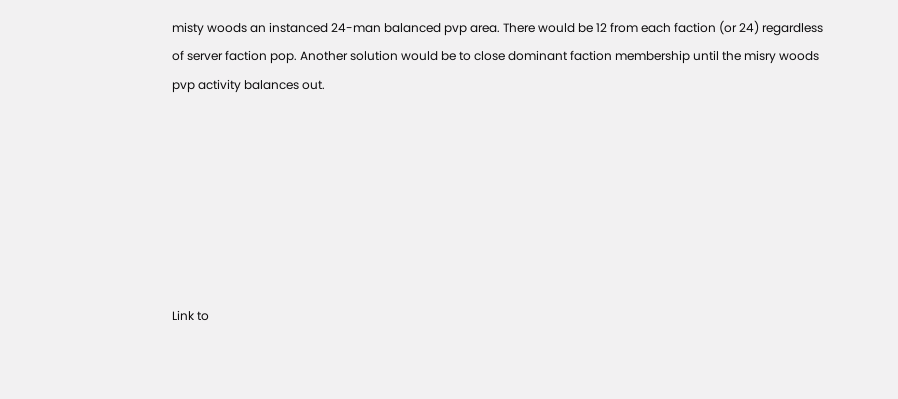misty woods an instanced 24-man balanced pvp area. There would be 12 from each faction (or 24) regardless of server faction pop. Another solution would be to close dominant faction membership until the misry woods pvp activity balances out.







Link to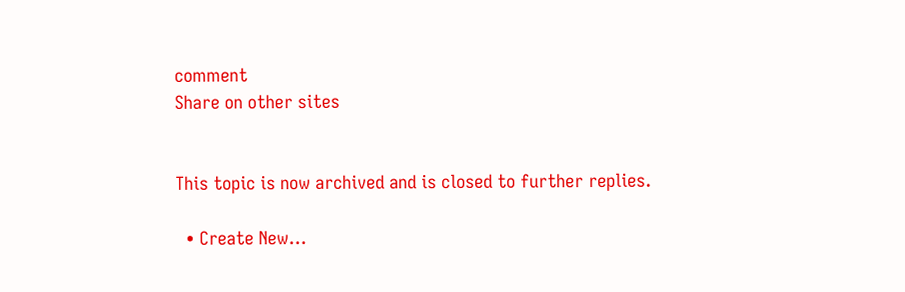comment
Share on other sites


This topic is now archived and is closed to further replies.

  • Create New...